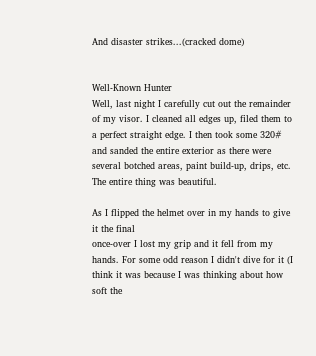And disaster strikes...(cracked dome)


Well-Known Hunter
Well, last night I carefully cut out the remainder of my visor. I cleaned all edges up, filed them to a perfect straight edge. I then took some 320# and sanded the entire exterior as there were several botched areas, paint build-up, drips, etc. The entire thing was beautiful.

As I flipped the helmet over in my hands to give it the final
once-over I lost my grip and it fell from my hands. For some odd reason I didn't dive for it (I think it was because I was thinking about how soft the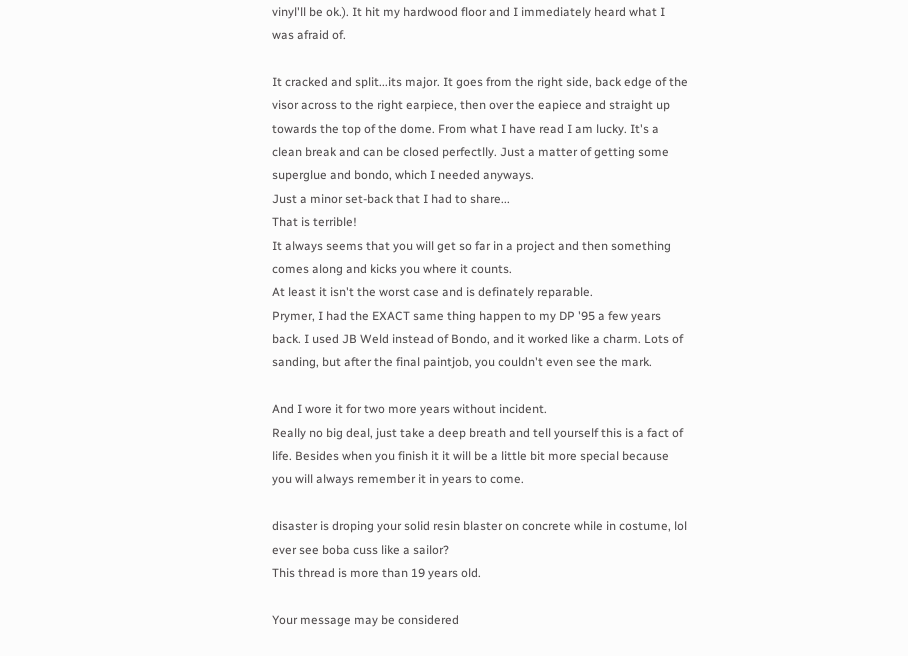vinyl'll be ok.). It hit my hardwood floor and I immediately heard what I was afraid of.

It cracked and split...its major. It goes from the right side, back edge of the visor across to the right earpiece, then over the eapiece and straight up towards the top of the dome. From what I have read I am lucky. It's a clean break and can be closed perfectlly. Just a matter of getting some superglue and bondo, which I needed anyways.
Just a minor set-back that I had to share...
That is terrible!
It always seems that you will get so far in a project and then something comes along and kicks you where it counts.
At least it isn't the worst case and is definately reparable.
Prymer, I had the EXACT same thing happen to my DP '95 a few years back. I used JB Weld instead of Bondo, and it worked like a charm. Lots of sanding, but after the final paintjob, you couldn't even see the mark.

And I wore it for two more years without incident.
Really no big deal, just take a deep breath and tell yourself this is a fact of life. Besides when you finish it it will be a little bit more special because you will always remember it in years to come.

disaster is droping your solid resin blaster on concrete while in costume, lol ever see boba cuss like a sailor?
This thread is more than 19 years old.

Your message may be considered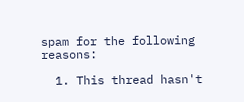spam for the following reasons:

  1. This thread hasn't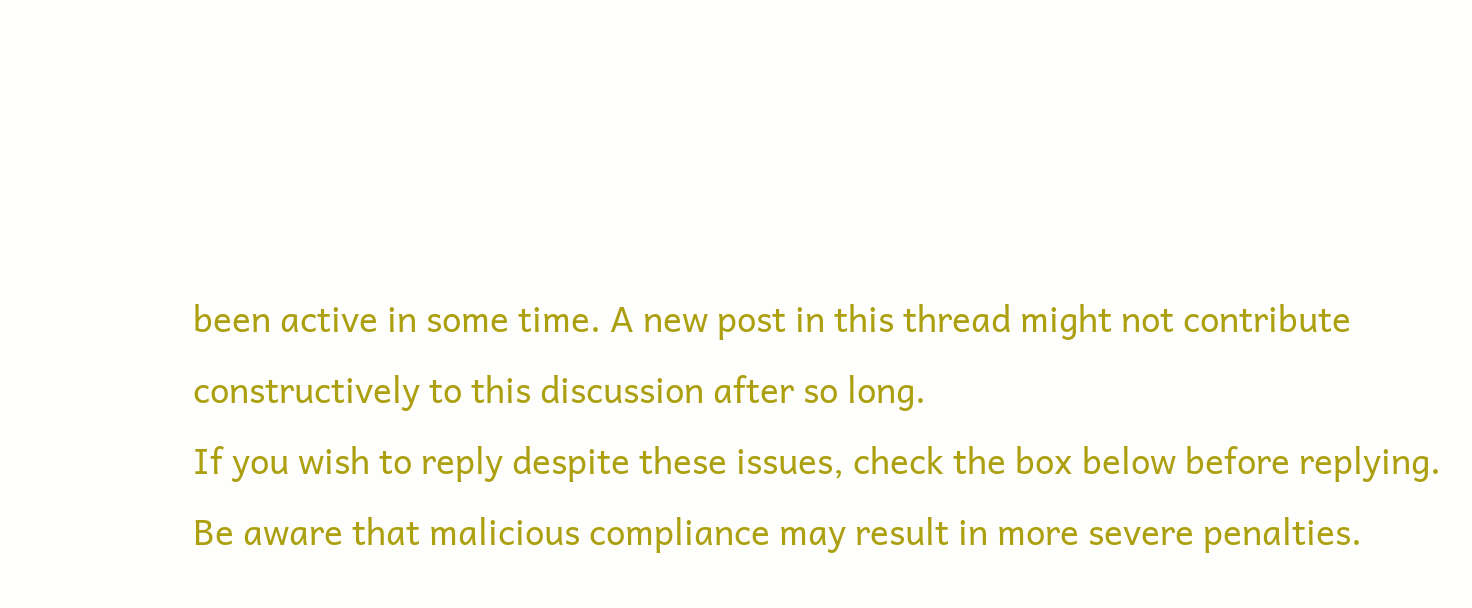been active in some time. A new post in this thread might not contribute constructively to this discussion after so long.
If you wish to reply despite these issues, check the box below before replying.
Be aware that malicious compliance may result in more severe penalties.